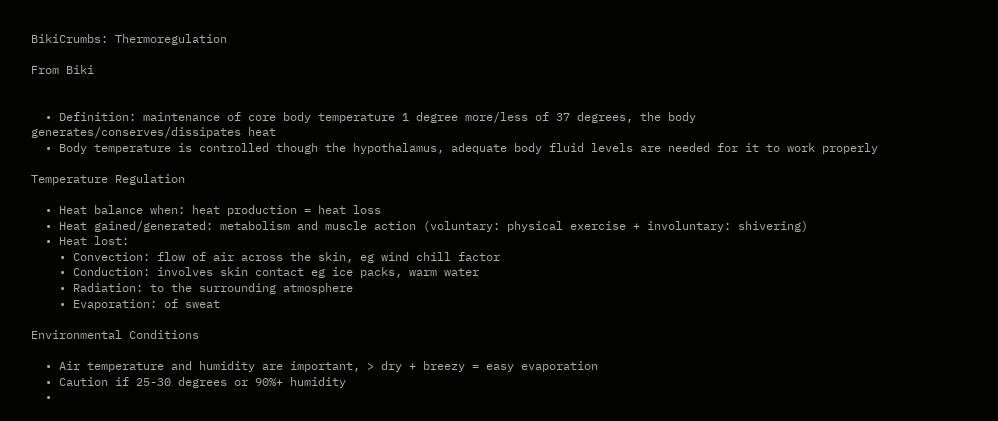BikiCrumbs: Thermoregulation

From Biki


  • Definition: maintenance of core body temperature 1 degree more/less of 37 degrees, the body generates/conserves/dissipates heat
  • Body temperature is controlled though the hypothalamus, adequate body fluid levels are needed for it to work properly

Temperature Regulation

  • Heat balance when: heat production = heat loss
  • Heat gained/generated: metabolism and muscle action (voluntary: physical exercise + involuntary: shivering)
  • Heat lost:
    • Convection: flow of air across the skin, eg wind chill factor
    • Conduction: involves skin contact eg ice packs, warm water
    • Radiation: to the surrounding atmosphere
    • Evaporation: of sweat

Environmental Conditions

  • Air temperature and humidity are important, > dry + breezy = easy evaporation
  • Caution if 25-30 degrees or 90%+ humidity
  •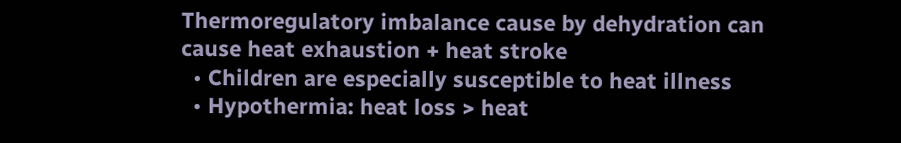Thermoregulatory imbalance cause by dehydration can cause heat exhaustion + heat stroke
  • Children are especially susceptible to heat illness
  • Hypothermia: heat loss > heat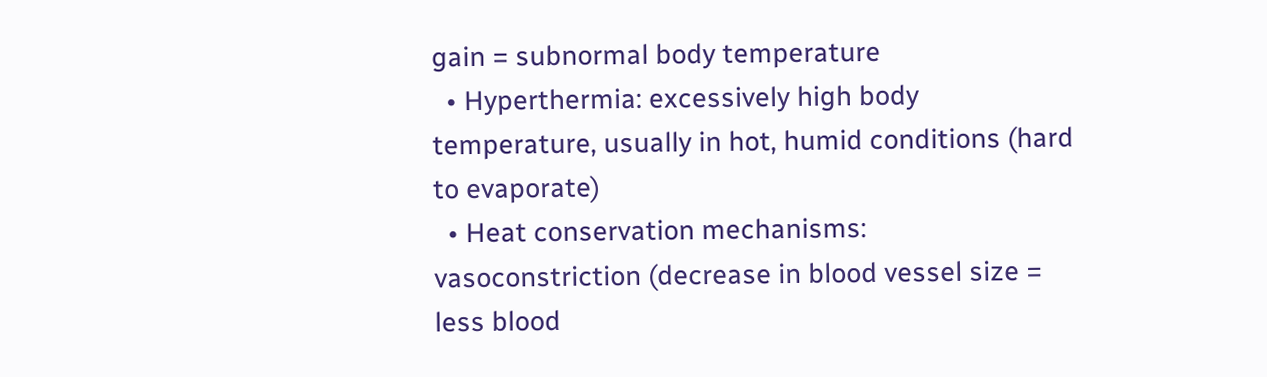gain = subnormal body temperature
  • Hyperthermia: excessively high body temperature, usually in hot, humid conditions (hard to evaporate)
  • Heat conservation mechanisms: vasoconstriction (decrease in blood vessel size = less blood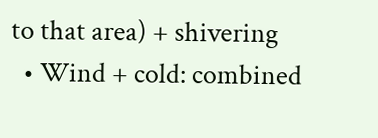to that area) + shivering
  • Wind + cold: combined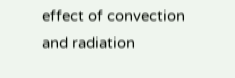effect of convection and radiation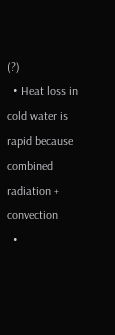(?)
  • Heat loss in cold water is rapid because combined radiation + convection
  •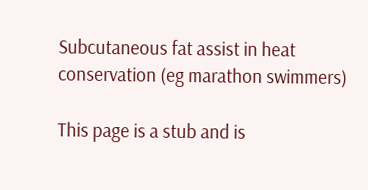Subcutaneous fat assist in heat conservation (eg marathon swimmers)

This page is a stub and is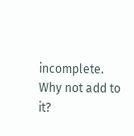incomplete.
Why not add to it?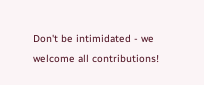Don't be intimidated - we welcome all contributions!